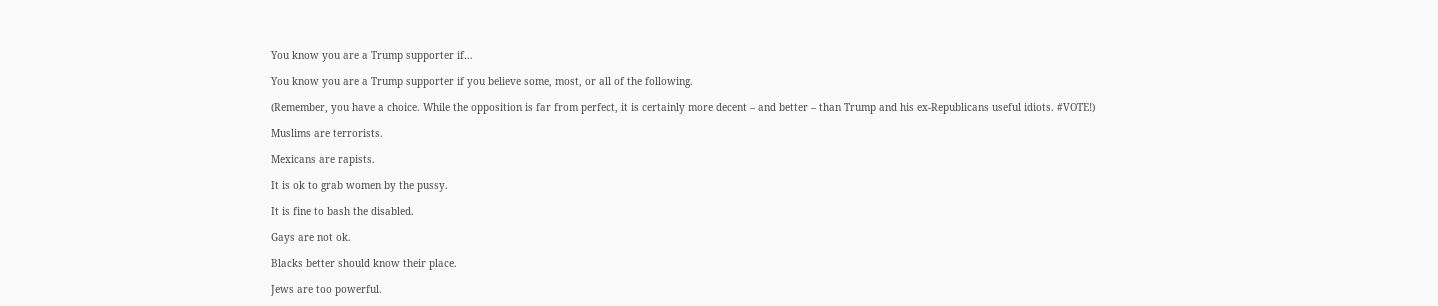You know you are a Trump supporter if…

You know you are a Trump supporter if you believe some, most, or all of the following.

(Remember, you have a choice. While the opposition is far from perfect, it is certainly more decent – and better – than Trump and his ex-Republicans useful idiots. #VOTE!)

Muslims are terrorists.

Mexicans are rapists.

It is ok to grab women by the pussy.

It is fine to bash the disabled.

Gays are not ok.

Blacks better should know their place.

Jews are too powerful.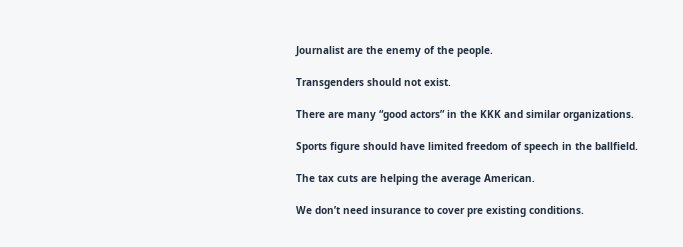Journalist are the enemy of the people.

Transgenders should not exist.

There are many “good actors” in the KKK and similar organizations.

Sports figure should have limited freedom of speech in the ballfield.

The tax cuts are helping the average American.

We don’t need insurance to cover pre existing conditions.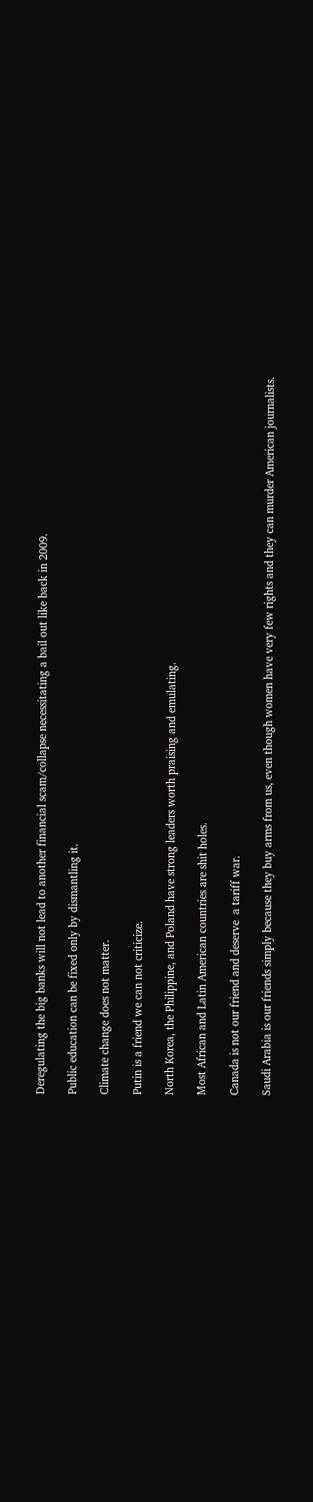Deregulating the big banks will not lead to another financial scam/collapse necessitating a bail out like back in 2009.

Public education can be fixed only by dismantling it.

Climate change does not matter.

Putin is a friend we can not criticize.

North Korea, the Philippine, and Poland have strong leaders worth praising and emulating.

Most African and Latin American countries are shit holes.

Canada is not our friend and deserve  a tariff war.

Saudi Arabia is our friends simply because they buy arms from us, even though women have very few rights and they can murder American journalists.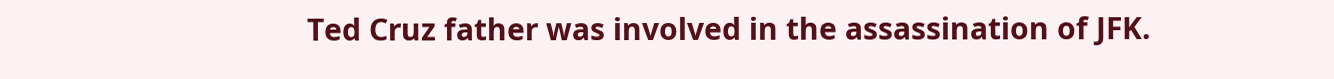Ted Cruz father was involved in the assassination of JFK.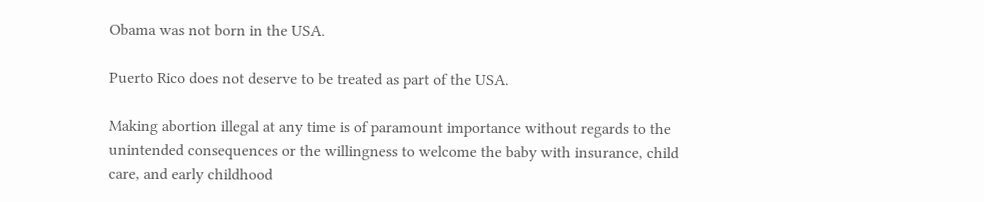Obama was not born in the USA.

Puerto Rico does not deserve to be treated as part of the USA.

Making abortion illegal at any time is of paramount importance without regards to the unintended consequences or the willingness to welcome the baby with insurance, child care, and early childhood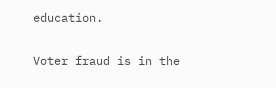education.

Voter fraud is in the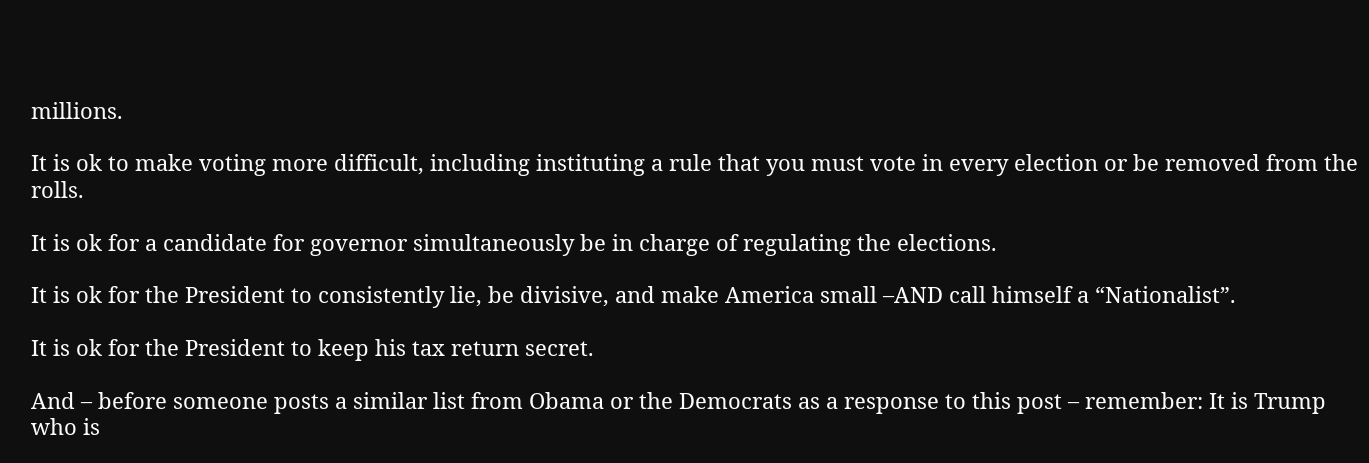millions.

It is ok to make voting more difficult, including instituting a rule that you must vote in every election or be removed from the rolls.

It is ok for a candidate for governor simultaneously be in charge of regulating the elections.

It is ok for the President to consistently lie, be divisive, and make America small –AND call himself a “Nationalist”.

It is ok for the President to keep his tax return secret.

And – before someone posts a similar list from Obama or the Democrats as a response to this post – remember: It is Trump who is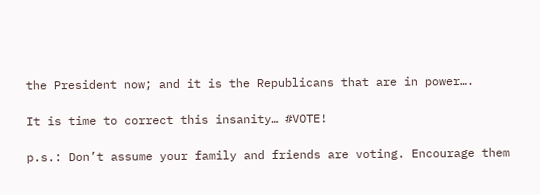the President now; and it is the Republicans that are in power….

It is time to correct this insanity… #VOTE!

p.s.: Don’t assume your family and friends are voting. Encourage them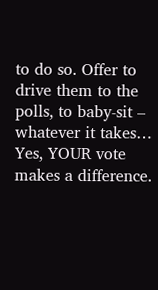to do so. Offer to drive them to the polls, to baby-sit – whatever it takes… Yes, YOUR vote makes a difference.